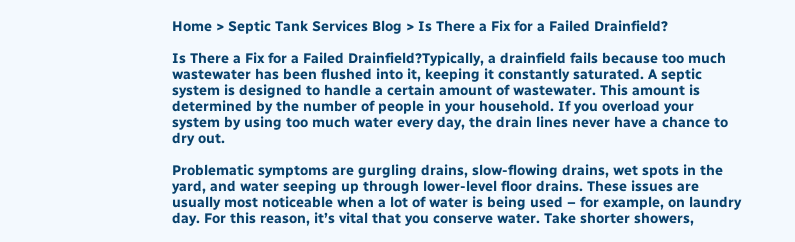Home > Septic Tank Services Blog > Is There a Fix for a Failed Drainfield?

Is There a Fix for a Failed Drainfield?Typically, a drainfield fails because too much wastewater has been flushed into it, keeping it constantly saturated. A septic system is designed to handle a certain amount of wastewater. This amount is determined by the number of people in your household. If you overload your system by using too much water every day, the drain lines never have a chance to dry out.

Problematic symptoms are gurgling drains, slow-flowing drains, wet spots in the yard, and water seeping up through lower-level floor drains. These issues are usually most noticeable when a lot of water is being used – for example, on laundry day. For this reason, it’s vital that you conserve water. Take shorter showers,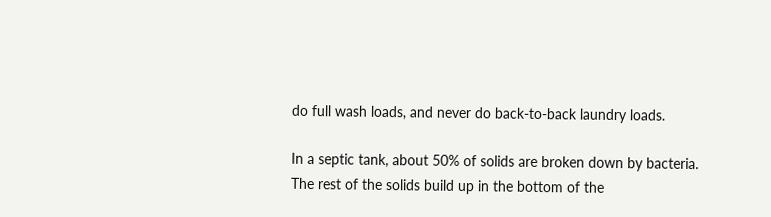do full wash loads, and never do back-to-back laundry loads.

In a septic tank, about 50% of solids are broken down by bacteria. The rest of the solids build up in the bottom of the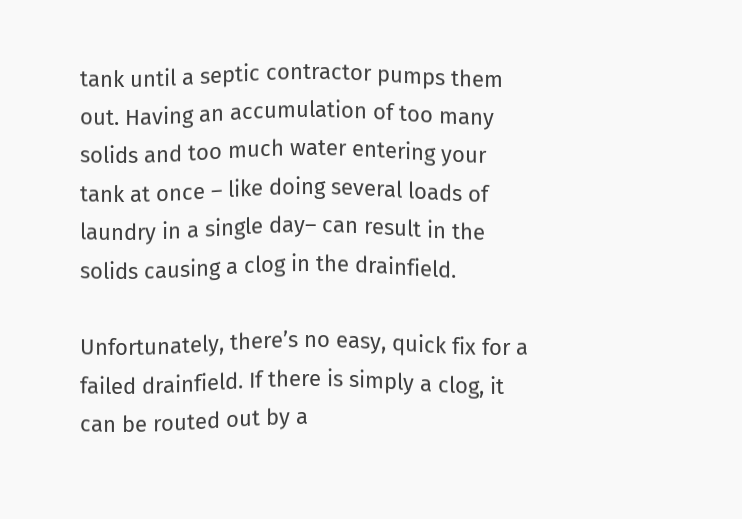tank until a septic contractor pumps them out. Having an accumulation of too many solids and too much water entering your tank at once – like doing several loads of laundry in a single day– can result in the solids causing a clog in the drainfield.

Unfortunately, there’s no easy, quick fix for a failed drainfield. If there is simply a clog, it can be routed out by a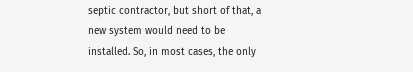septic contractor, but short of that, a new system would need to be installed. So, in most cases, the only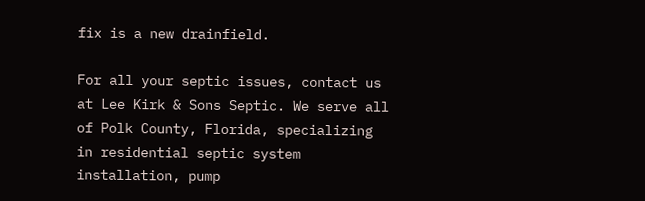fix is a new drainfield.

For all your septic issues, contact us at Lee Kirk & Sons Septic. We serve all of Polk County, Florida, specializing in residential septic system installation, pump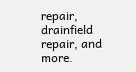repair, drainfield repair, and more.